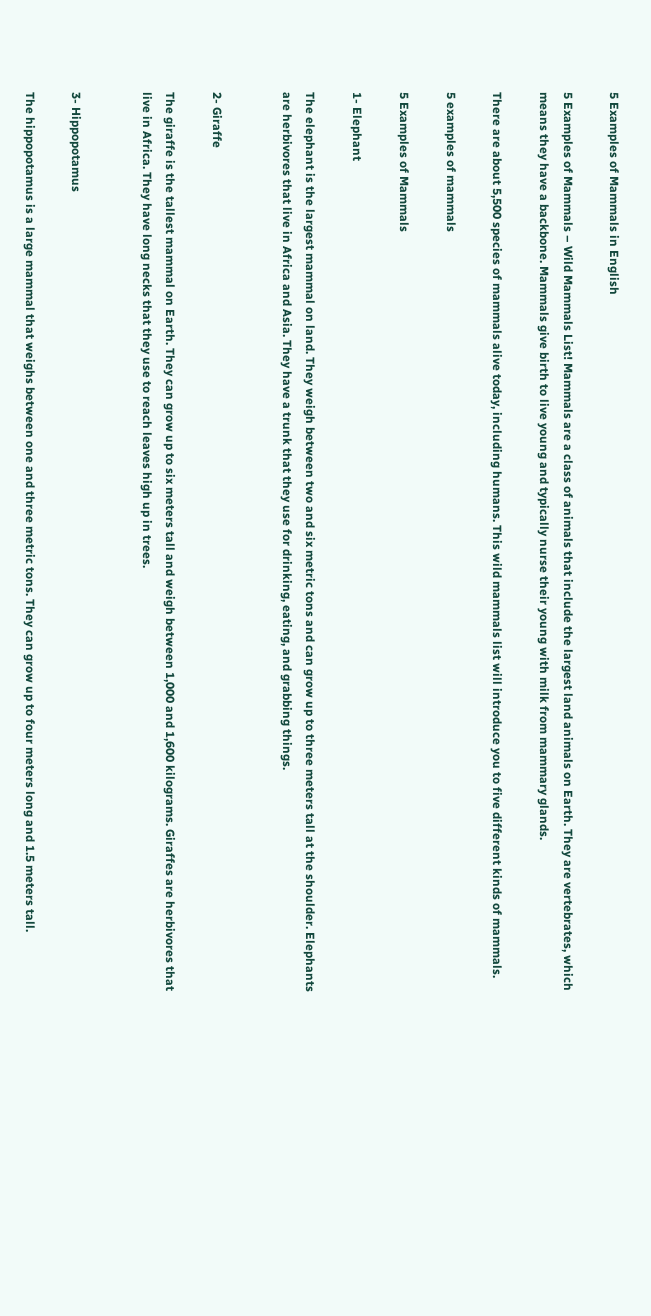5 Examples of Mammals in English

5 Examples of Mammals – Wild Mammals List! Mammals are a class of animals that include the largest land animals on Earth. They are vertebrates, which means they have a backbone. Mammals give birth to live young and typically nurse their young with milk from mammary glands.

There are about 5,500 species of mammals alive today, including humans. This wild mammals list will introduce you to five different kinds of mammals.

5 examples of mammals

5 Examples of Mammals

1- Elephant

The elephant is the largest mammal on land. They weigh between two and six metric tons and can grow up to three meters tall at the shoulder. Elephants are herbivores that live in Africa and Asia. They have a trunk that they use for drinking, eating, and grabbing things.


2- Giraffe

The giraffe is the tallest mammal on Earth. They can grow up to six meters tall and weigh between 1,000 and 1,600 kilograms. Giraffes are herbivores that live in Africa. They have long necks that they use to reach leaves high up in trees.


3- Hippopotamus

The hippopotamus is a large mammal that weighs between one and three metric tons. They can grow up to four meters long and 1.5 meters tall.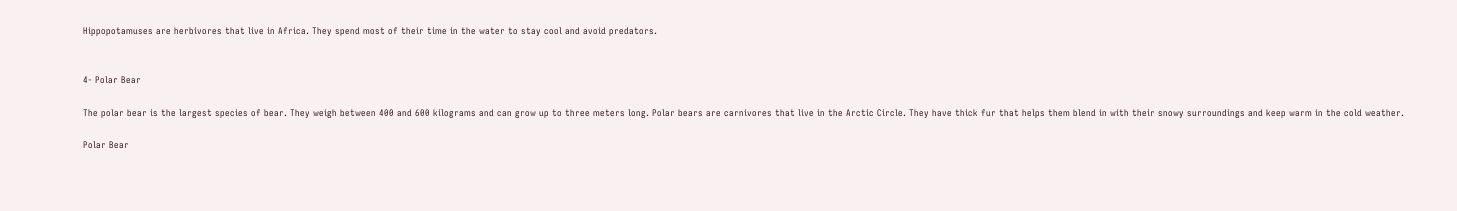Hippopotamuses are herbivores that live in Africa. They spend most of their time in the water to stay cool and avoid predators.


4- Polar Bear

The polar bear is the largest species of bear. They weigh between 400 and 600 kilograms and can grow up to three meters long. Polar bears are carnivores that live in the Arctic Circle. They have thick fur that helps them blend in with their snowy surroundings and keep warm in the cold weather.

Polar Bear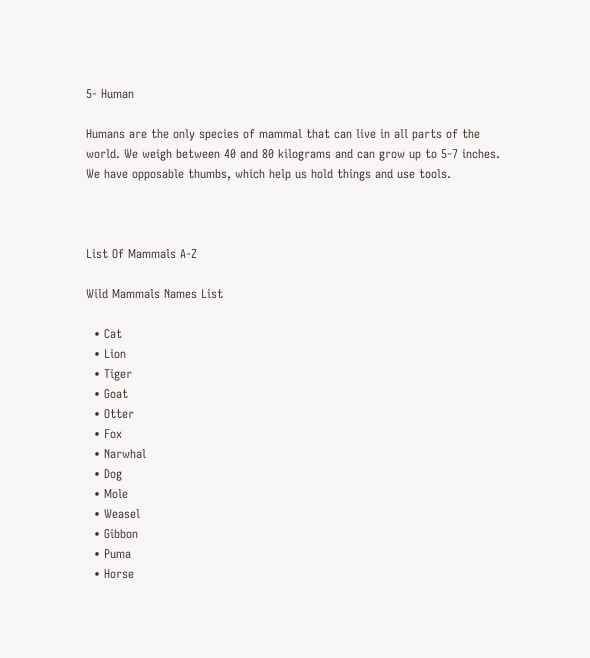5- Human

Humans are the only species of mammal that can live in all parts of the world. We weigh between 40 and 80 kilograms and can grow up to 5-7 inches. We have opposable thumbs, which help us hold things and use tools.



List Of Mammals A-Z

Wild Mammals Names List

  • Cat
  • Lion
  • Tiger
  • Goat
  • Otter
  • Fox
  • Narwhal
  • Dog
  • Mole
  • Weasel
  • Gibbon
  • Puma
  • Horse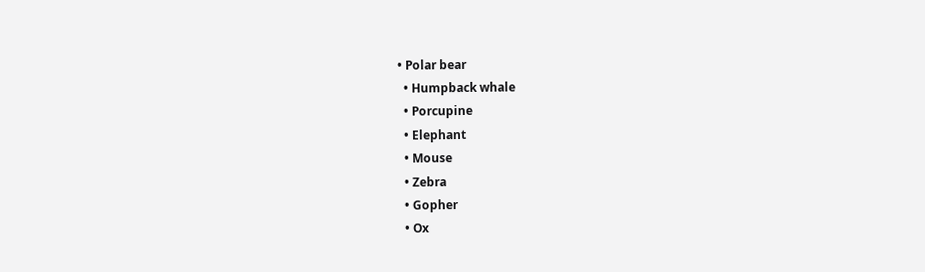• Polar bear
  • Humpback whale
  • Porcupine
  • Elephant
  • Mouse
  • Zebra
  • Gopher
  • Ox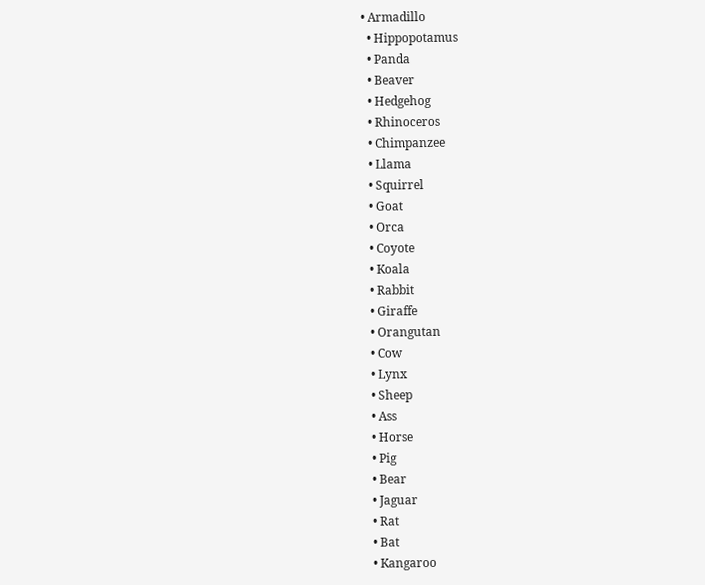• Armadillo
  • Hippopotamus
  • Panda
  • Beaver
  • Hedgehog
  • Rhinoceros
  • Chimpanzee
  • Llama
  • Squirrel
  • Goat
  • Orca
  • Coyote
  • Koala
  • Rabbit
  • Giraffe
  • Orangutan
  • Cow
  • Lynx
  • Sheep
  • Ass
  • Horse
  • Pig
  • Bear
  • Jaguar
  • Rat
  • Bat
  • Kangaroo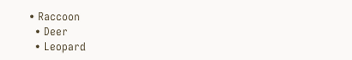• Raccoon
  • Deer
  • Leopard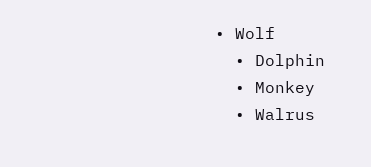• Wolf
  • Dolphin
  • Monkey
  • Walrus